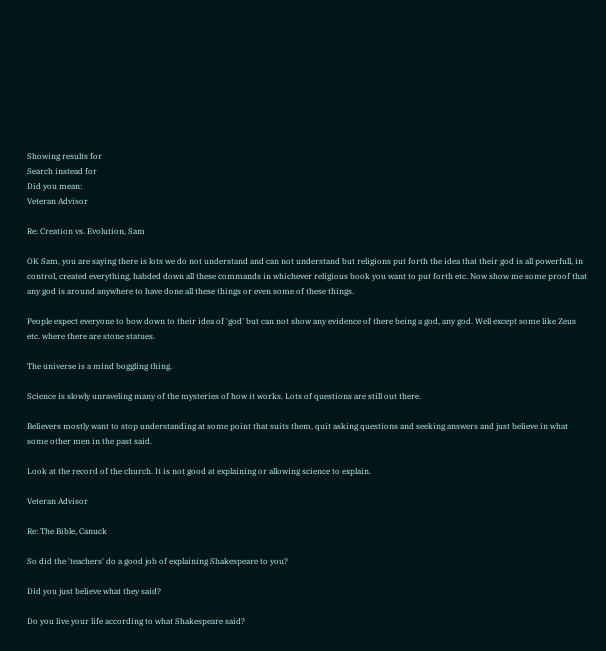Showing results for
Search instead for
Did you mean:
Veteran Advisor

Re: Creation vs. Evolution, Sam

OK Sam, you are saying there is lots we do not understand and can not understand but religions put forth the idea that their god is all powerfull, in control, created everything, habded down all these commands in whichever religious book you want to put forth etc. Now show me some proof that any god is around anywhere to have done all these things or even some of these things.

People expect everyone to bow down to their idea of 'god' but can not show any evidence of there being a god, any god. Well except some like Zeus etc. where there are stone statues.

The universe is a mind boggling thing.

Science is slowly unraveling many of the mysteries of how it works. Lots of questions are still out there.

Believers mostly want to stop understanding at some point that suits them, quit asking questions and seeking answers and just believe in what some other men in the past said.

Look at the record of the church. It is not good at explaining or allowing science to explain.

Veteran Advisor

Re: The Bible, Canuck

So did the 'teachers' do a good job of explaining Shakespeare to you?

Did you just believe what they said?

Do you live your life according to what Shakespeare said?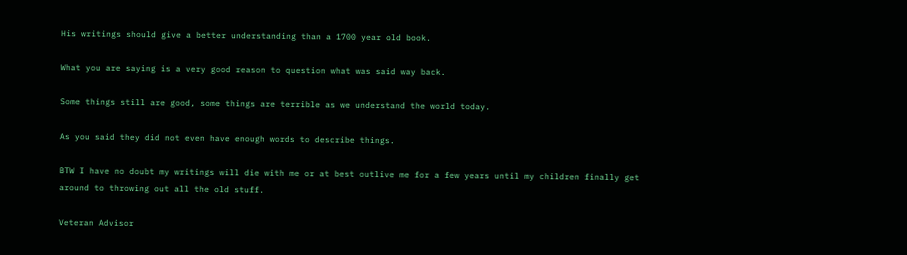His writings should give a better understanding than a 1700 year old book.

What you are saying is a very good reason to question what was said way back.

Some things still are good, some things are terrible as we understand the world today.

As you said they did not even have enough words to describe things.

BTW I have no doubt my writings will die with me or at best outlive me for a few years until my children finally get around to throwing out all the old stuff.

Veteran Advisor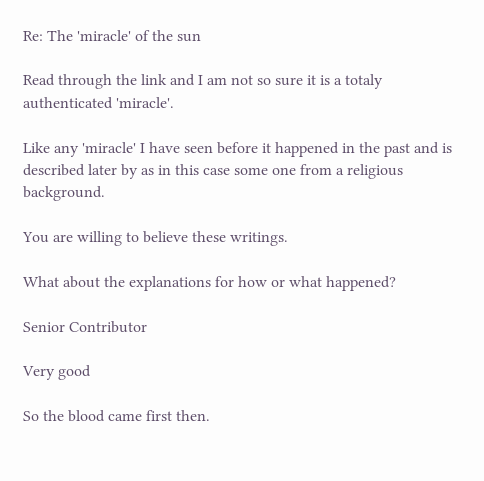Re: The 'miracle' of the sun

Read through the link and I am not so sure it is a totaly authenticated 'miracle'.

Like any 'miracle' I have seen before it happened in the past and is described later by as in this case some one from a religious background.

You are willing to believe these writings.

What about the explanations for how or what happened?

Senior Contributor

Very good

So the blood came first then.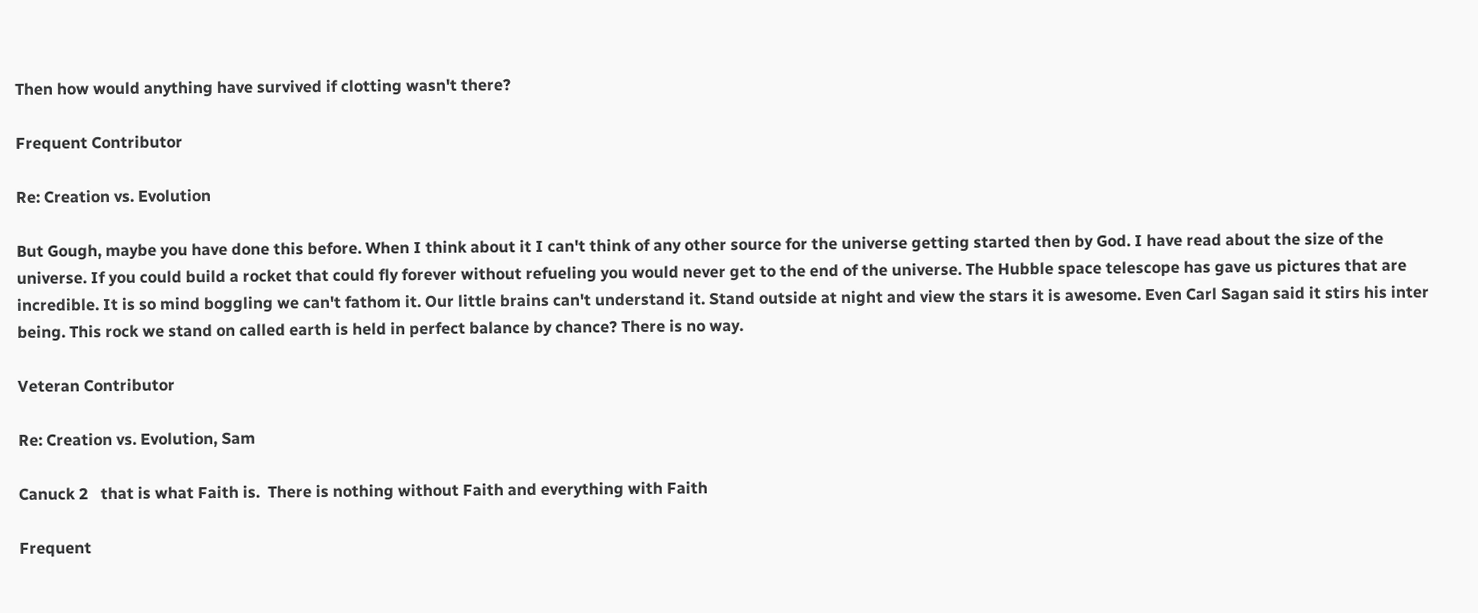Then how would anything have survived if clotting wasn't there?

Frequent Contributor

Re: Creation vs. Evolution

But Gough, maybe you have done this before. When I think about it I can't think of any other source for the universe getting started then by God. I have read about the size of the universe. If you could build a rocket that could fly forever without refueling you would never get to the end of the universe. The Hubble space telescope has gave us pictures that are incredible. It is so mind boggling we can't fathom it. Our little brains can't understand it. Stand outside at night and view the stars it is awesome. Even Carl Sagan said it stirs his inter being. This rock we stand on called earth is held in perfect balance by chance? There is no way.

Veteran Contributor

Re: Creation vs. Evolution, Sam

Canuck 2   that is what Faith is.  There is nothing without Faith and everything with Faith

Frequent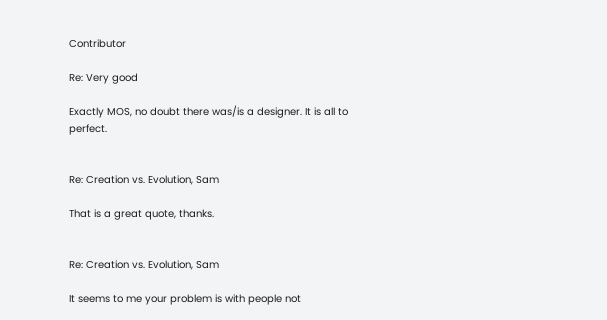Contributor

Re: Very good

Exactly MOS, no doubt there was/is a designer. It is all to perfect.


Re: Creation vs. Evolution, Sam

That is a great quote, thanks.


Re: Creation vs. Evolution, Sam

It seems to me your problem is with people not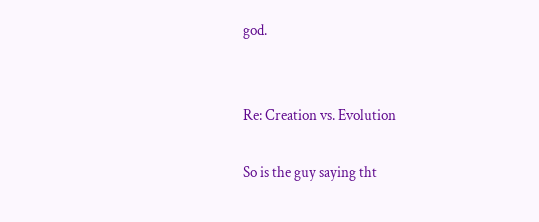god.


Re: Creation vs. Evolution

So is the guy saying tht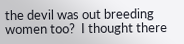the devil was out breeding women too?  I thought there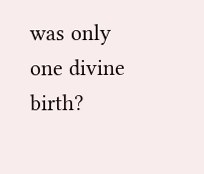was only one divine birth?